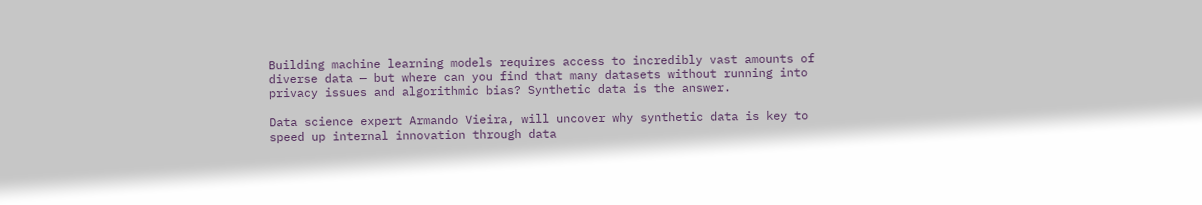Building machine learning models requires access to incredibly vast amounts of diverse data — but where can you find that many datasets without running into privacy issues and algorithmic bias? Synthetic data is the answer.

Data science expert Armando Vieira, will uncover why synthetic data is key to speed up internal innovation through data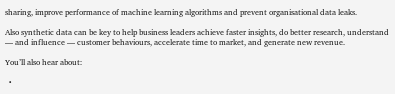sharing, improve performance of machine learning algorithms and prevent organisational data leaks.

Also synthetic data can be key to help business leaders achieve faster insights, do better research, understand — and influence — customer behaviours, accelerate time to market, and generate new revenue.

You’ll also hear about:

  •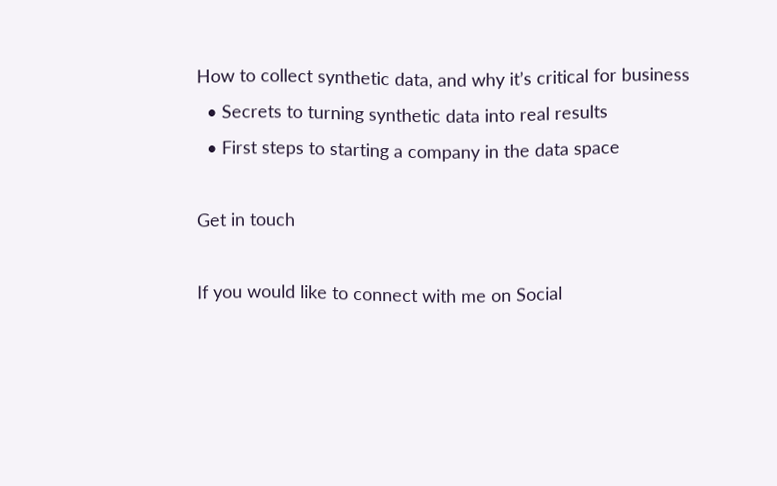How to collect synthetic data, and why it’s critical for business
  • Secrets to turning synthetic data into real results
  • First steps to starting a company in the data space

Get in touch

If you would like to connect with me on Social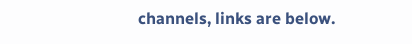channels, links are below.